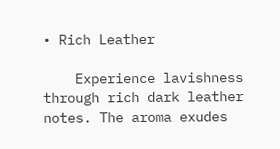• Rich Leather

    Experience lavishness through rich dark leather notes. The aroma exudes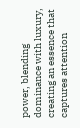power, blending dominance with luxury, creating an essence that captures attention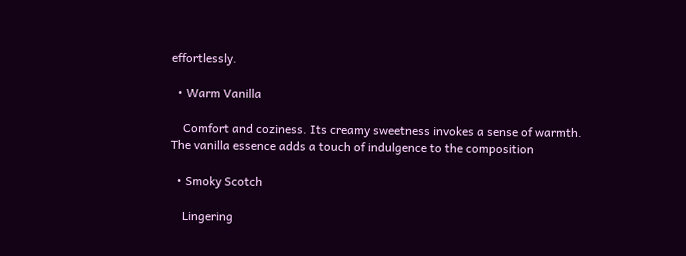effortlessly.

  • Warm Vanilla

    Comfort and coziness. Its creamy sweetness invokes a sense of warmth. The vanilla essence adds a touch of indulgence to the composition

  • Smoky Scotch

    Lingering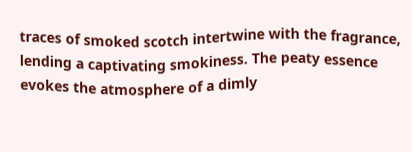traces of smoked scotch intertwine with the fragrance, lending a captivating smokiness. The peaty essence evokes the atmosphere of a dimly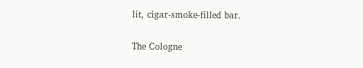lit, cigar-smoke-filled bar.

The Cologne